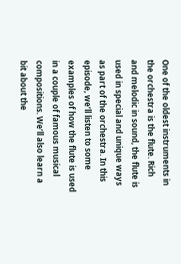One of the oldest instruments in the orchestra is the flute. Rich and melodic in sound, the flute is used in special and unique ways as part of the orchestra. In this episode, we’ll listen to some examples of how the flute is used in a couple of famous musical compositions. We’ll also learn a bit about the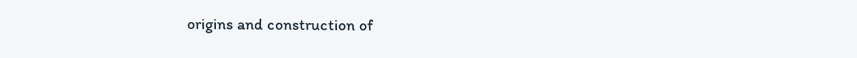origins and construction of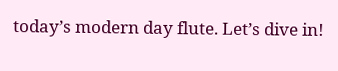today’s modern day flute. Let’s dive in!